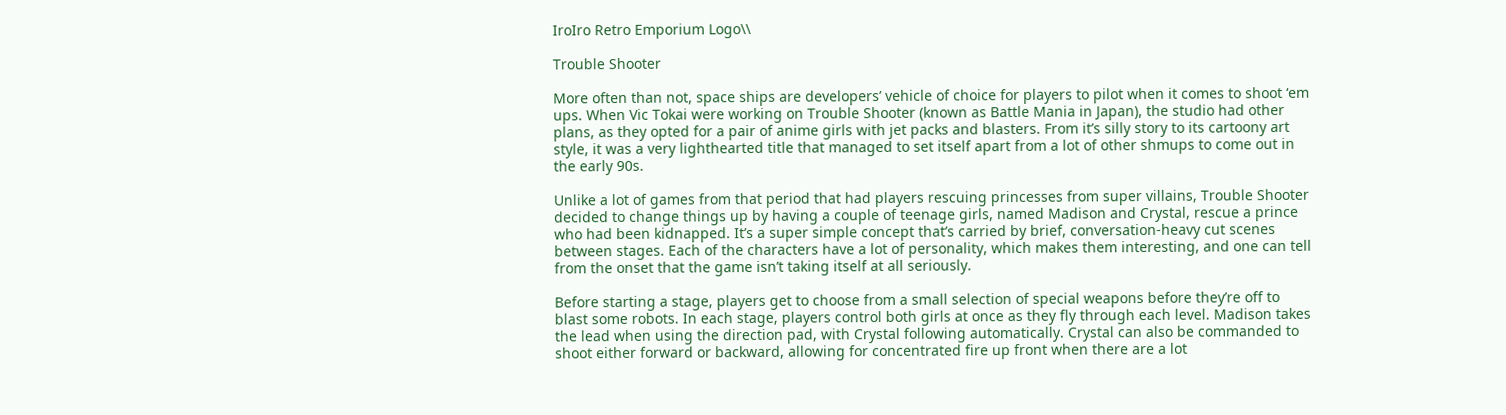IroIro Retro Emporium Logo\\

Trouble Shooter

More often than not, space ships are developers’ vehicle of choice for players to pilot when it comes to shoot ‘em ups. When Vic Tokai were working on Trouble Shooter (known as Battle Mania in Japan), the studio had other plans, as they opted for a pair of anime girls with jet packs and blasters. From it’s silly story to its cartoony art style, it was a very lighthearted title that managed to set itself apart from a lot of other shmups to come out in the early 90s.

Unlike a lot of games from that period that had players rescuing princesses from super villains, Trouble Shooter decided to change things up by having a couple of teenage girls, named Madison and Crystal, rescue a prince who had been kidnapped. It’s a super simple concept that’s carried by brief, conversation-heavy cut scenes between stages. Each of the characters have a lot of personality, which makes them interesting, and one can tell from the onset that the game isn’t taking itself at all seriously.

Before starting a stage, players get to choose from a small selection of special weapons before they’re off to blast some robots. In each stage, players control both girls at once as they fly through each level. Madison takes the lead when using the direction pad, with Crystal following automatically. Crystal can also be commanded to shoot either forward or backward, allowing for concentrated fire up front when there are a lot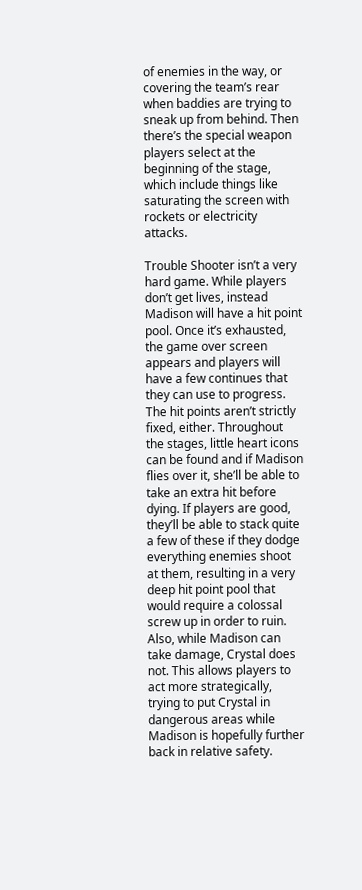of enemies in the way, or covering the team’s rear when baddies are trying to sneak up from behind. Then there’s the special weapon players select at the beginning of the stage, which include things like saturating the screen with rockets or electricity attacks.

Trouble Shooter isn’t a very hard game. While players don’t get lives, instead Madison will have a hit point pool. Once it’s exhausted, the game over screen appears and players will have a few continues that they can use to progress. The hit points aren’t strictly fixed, either. Throughout the stages, little heart icons can be found and if Madison flies over it, she’ll be able to take an extra hit before dying. If players are good, they’ll be able to stack quite a few of these if they dodge everything enemies shoot at them, resulting in a very deep hit point pool that would require a colossal screw up in order to ruin. Also, while Madison can take damage, Crystal does not. This allows players to act more strategically, trying to put Crystal in dangerous areas while Madison is hopefully further back in relative safety.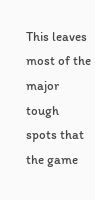This leaves most of the major tough spots that the game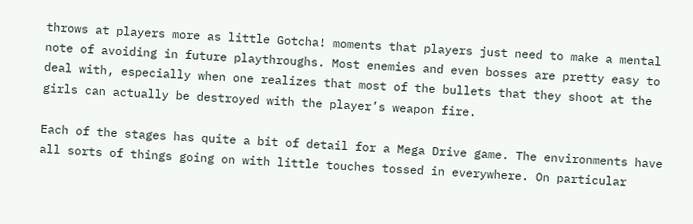throws at players more as little Gotcha! moments that players just need to make a mental note of avoiding in future playthroughs. Most enemies and even bosses are pretty easy to deal with, especially when one realizes that most of the bullets that they shoot at the girls can actually be destroyed with the player’s weapon fire.

Each of the stages has quite a bit of detail for a Mega Drive game. The environments have all sorts of things going on with little touches tossed in everywhere. On particular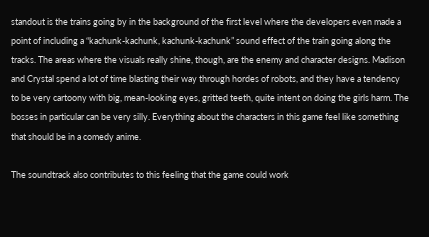standout is the trains going by in the background of the first level where the developers even made a point of including a “kachunk-kachunk, kachunk-kachunk” sound effect of the train going along the tracks. The areas where the visuals really shine, though, are the enemy and character designs. Madison and Crystal spend a lot of time blasting their way through hordes of robots, and they have a tendency to be very cartoony with big, mean-looking eyes, gritted teeth, quite intent on doing the girls harm. The bosses in particular can be very silly. Everything about the characters in this game feel like something that should be in a comedy anime.

The soundtrack also contributes to this feeling that the game could work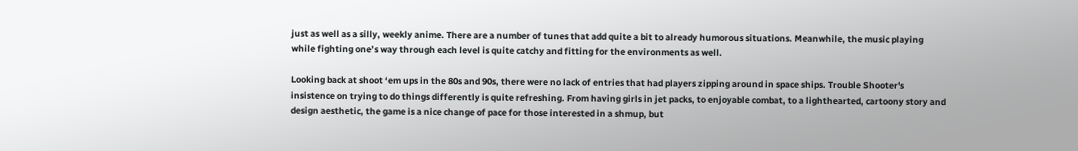just as well as a silly, weekly anime. There are a number of tunes that add quite a bit to already humorous situations. Meanwhile, the music playing while fighting one’s way through each level is quite catchy and fitting for the environments as well.

Looking back at shoot ‘em ups in the 80s and 90s, there were no lack of entries that had players zipping around in space ships. Trouble Shooter's insistence on trying to do things differently is quite refreshing. From having girls in jet packs, to enjoyable combat, to a lighthearted, cartoony story and design aesthetic, the game is a nice change of pace for those interested in a shmup, but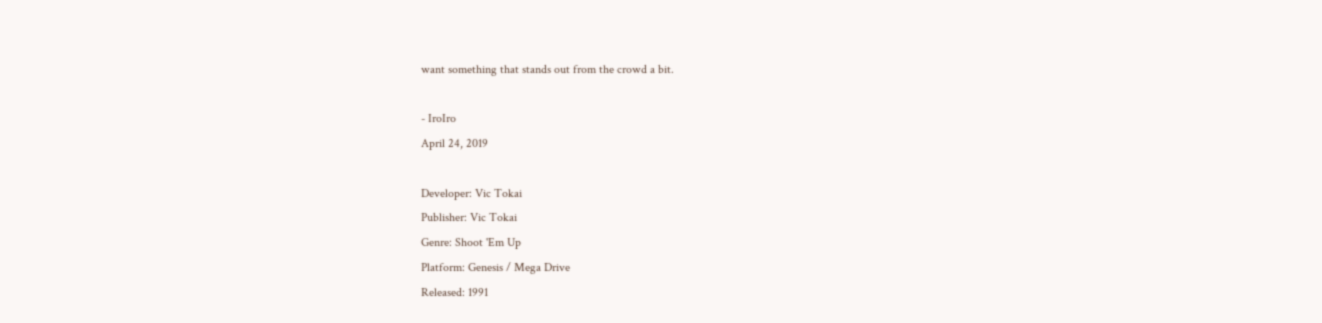want something that stands out from the crowd a bit.

- IroIro
April 24, 2019

Developer: Vic Tokai
Publisher: Vic Tokai
Genre: Shoot 'Em Up
Platform: Genesis / Mega Drive
Released: 1991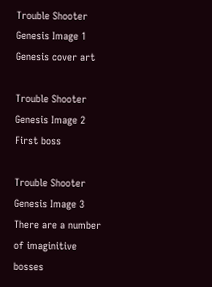Trouble Shooter Genesis Image 1
Genesis cover art

Trouble Shooter Genesis Image 2
First boss

Trouble Shooter Genesis Image 3
There are a number of imaginitive bosses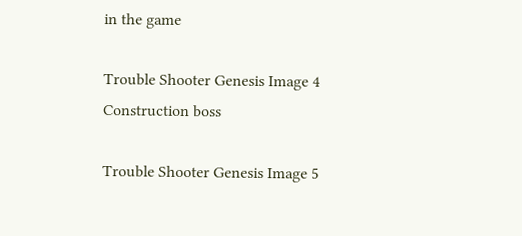in the game

Trouble Shooter Genesis Image 4
Construction boss

Trouble Shooter Genesis Image 5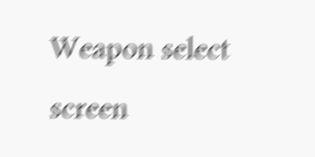Weapon select screen